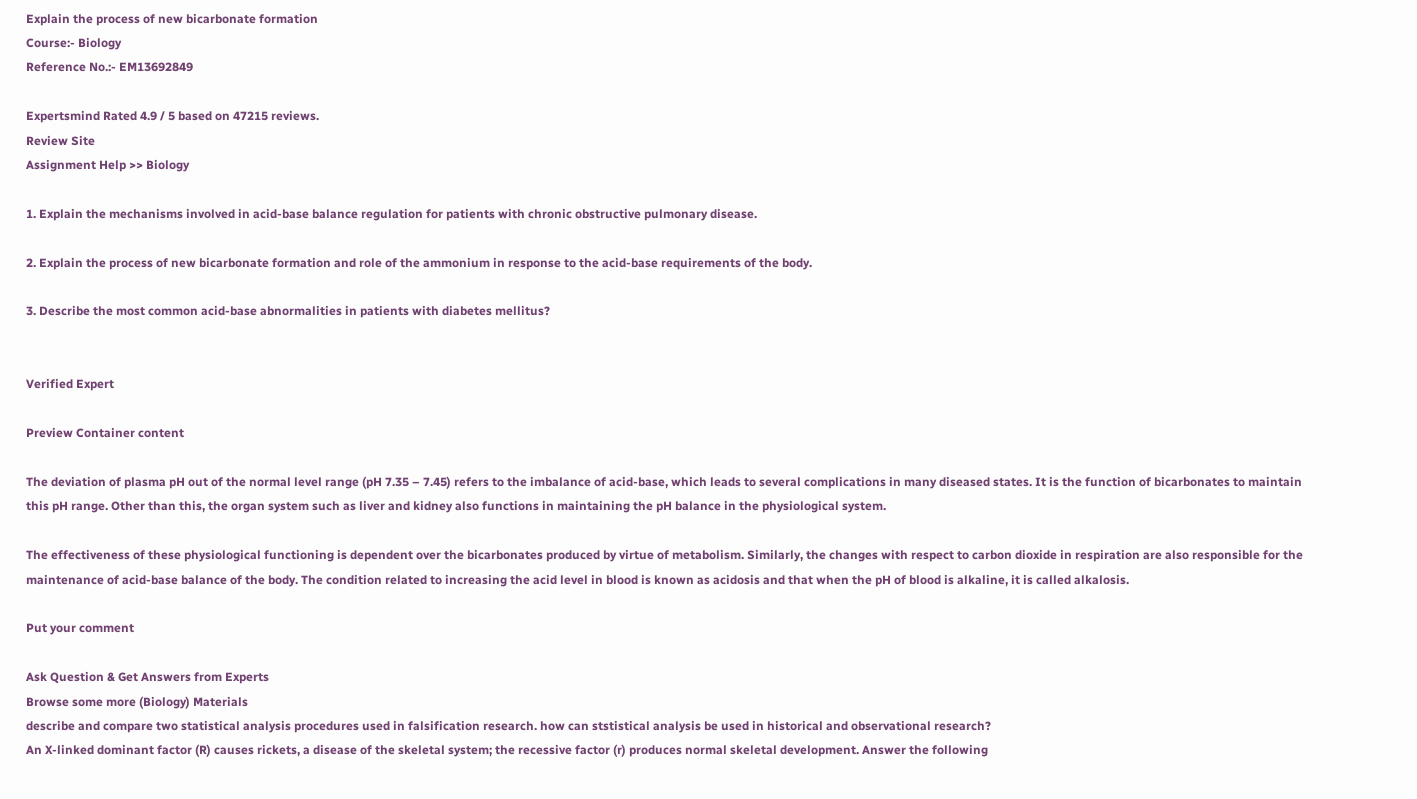Explain the process of new bicarbonate formation
Course:- Biology
Reference No.:- EM13692849

Expertsmind Rated 4.9 / 5 based on 47215 reviews.
Review Site
Assignment Help >> Biology

1. Explain the mechanisms involved in acid-base balance regulation for patients with chronic obstructive pulmonary disease.

2. Explain the process of new bicarbonate formation and role of the ammonium in response to the acid-base requirements of the body.

3. Describe the most common acid-base abnormalities in patients with diabetes mellitus?


Verified Expert

Preview Container content

The deviation of plasma pH out of the normal level range (pH 7.35 – 7.45) refers to the imbalance of acid-base, which leads to several complications in many diseased states. It is the function of bicarbonates to maintain this pH range. Other than this, the organ system such as liver and kidney also functions in maintaining the pH balance in the physiological system.

The effectiveness of these physiological functioning is dependent over the bicarbonates produced by virtue of metabolism. Similarly, the changes with respect to carbon dioxide in respiration are also responsible for the maintenance of acid-base balance of the body. The condition related to increasing the acid level in blood is known as acidosis and that when the pH of blood is alkaline, it is called alkalosis.

Put your comment

Ask Question & Get Answers from Experts
Browse some more (Biology) Materials
describe and compare two statistical analysis procedures used in falsification research. how can ststistical analysis be used in historical and observational research?
An X-linked dominant factor (R) causes rickets, a disease of the skeletal system; the recessive factor (r) produces normal skeletal development. Answer the following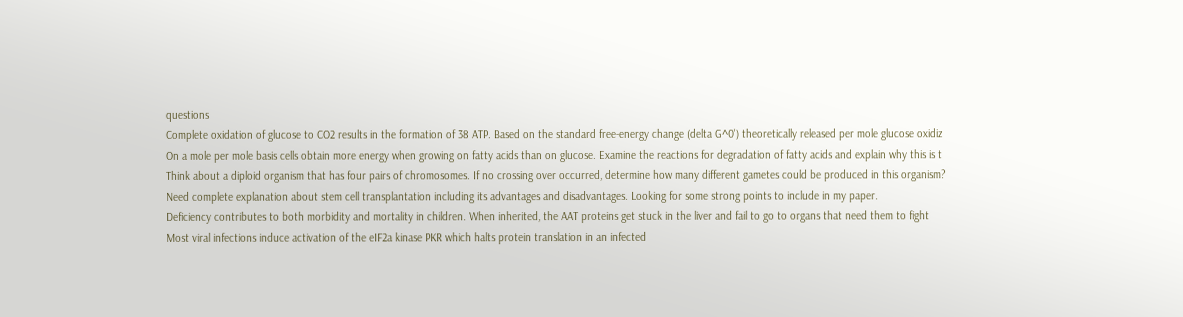questions
Complete oxidation of glucose to CO2 results in the formation of 38 ATP. Based on the standard free-energy change (delta G^0') theoretically released per mole glucose oxidiz
On a mole per mole basis cells obtain more energy when growing on fatty acids than on glucose. Examine the reactions for degradation of fatty acids and explain why this is t
Think about a diploid organism that has four pairs of chromosomes. If no crossing over occurred, determine how many different gametes could be produced in this organism?
Need complete explanation about stem cell transplantation including its advantages and disadvantages. Looking for some strong points to include in my paper.
Deficiency contributes to both morbidity and mortality in children. When inherited, the AAT proteins get stuck in the liver and fail to go to organs that need them to fight
Most viral infections induce activation of the eIF2a kinase PKR which halts protein translation in an infected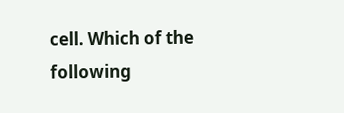cell. Which of the following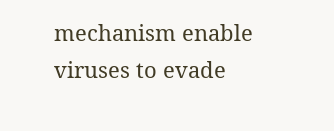mechanism enable viruses to evade